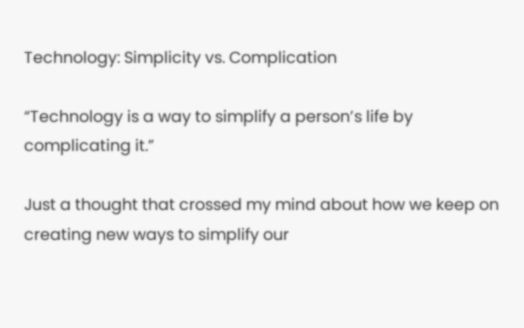Technology: Simplicity vs. Complication

“Technology is a way to simplify a person’s life by complicating it.”

Just a thought that crossed my mind about how we keep on creating new ways to simplify our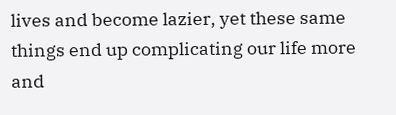lives and become lazier, yet these same things end up complicating our life more and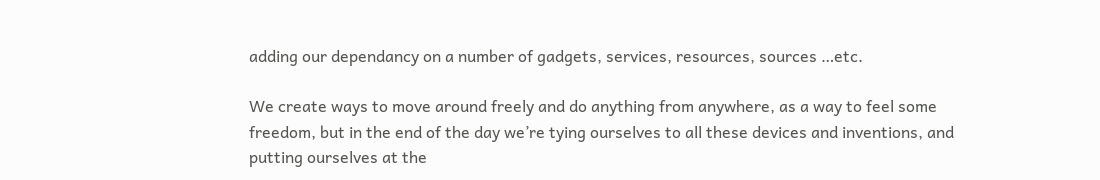adding our dependancy on a number of gadgets, services, resources, sources …etc.

We create ways to move around freely and do anything from anywhere, as a way to feel some freedom, but in the end of the day we’re tying ourselves to all these devices and inventions, and putting ourselves at the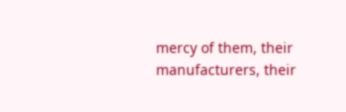mercy of them, their manufacturers, their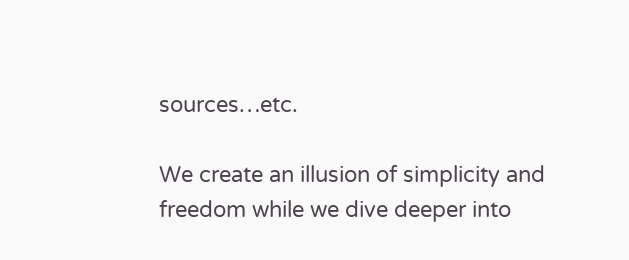sources…etc.

We create an illusion of simplicity and freedom while we dive deeper into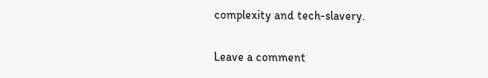complexity and tech-slavery.

Leave a comment